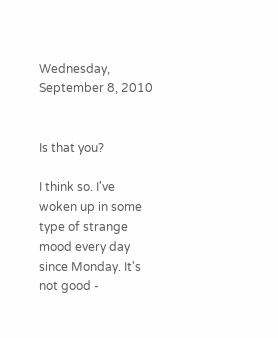Wednesday, September 8, 2010


Is that you?

I think so. I've woken up in some type of strange mood every day since Monday. It's not good -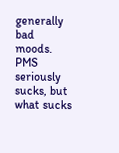generally bad moods. PMS seriously sucks, but what sucks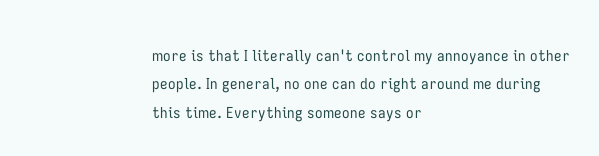more is that I literally can't control my annoyance in other people. In general, no one can do right around me during this time. Everything someone says or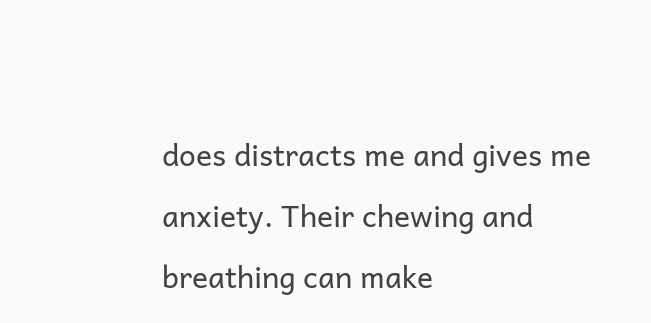does distracts me and gives me anxiety. Their chewing and breathing can make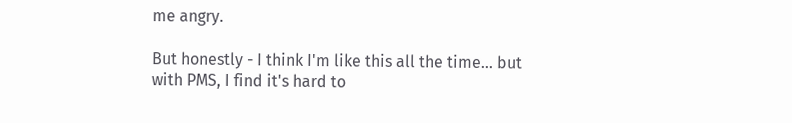me angry.

But honestly - I think I'm like this all the time... but with PMS, I find it's hard to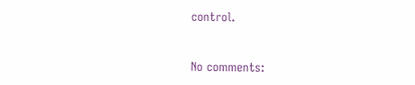control.


No comments: